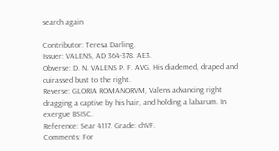search again

Contributor: Teresa Darling.
Issuer: VALENS, AD 364-378. AE3.
Obverse: D. N. VALENS P. F. AVG. His diademed, draped and cuirassed bust to the right.
Reverse: GLORIA ROMANORVM, Valens advancing right dragging a captive by his hair, and holding a labarum. In exergue BSISC.
Reference: Sear 4117. Grade: chVF.
Comments: For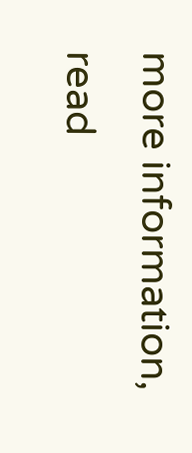more information, read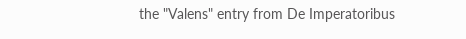the "Valens" entry from De Imperatoribus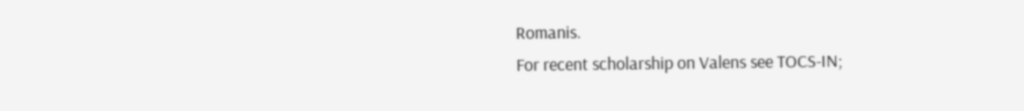Romanis.
For recent scholarship on Valens see TOCS-IN;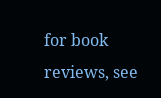for book reviews, see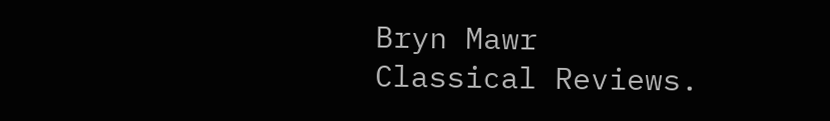Bryn Mawr Classical Reviews.